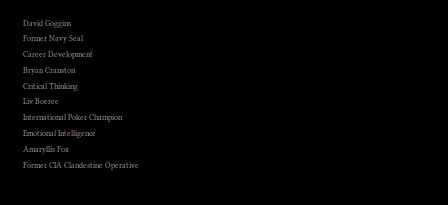David Goggins
Former Navy Seal
Career Development
Bryan Cranston
Critical Thinking
Liv Boeree
International Poker Champion
Emotional Intelligence
Amaryllis Fox
Former CIA Clandestine Operative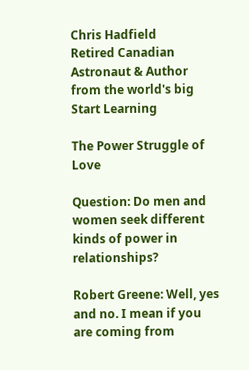Chris Hadfield
Retired Canadian Astronaut & Author
from the world's big
Start Learning

The Power Struggle of Love

Question: Do men and women seek different kinds of power in relationships?

Robert Greene: Well, yes and no. I mean if you are coming from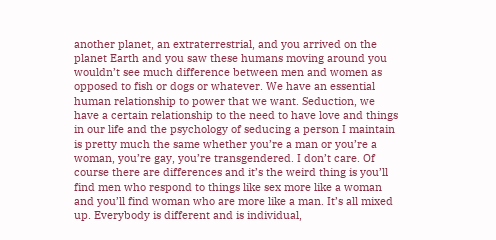another planet, an extraterrestrial, and you arrived on the planet Earth and you saw these humans moving around you wouldn’t see much difference between men and women as opposed to fish or dogs or whatever. We have an essential human relationship to power that we want. Seduction, we have a certain relationship to the need to have love and things in our life and the psychology of seducing a person I maintain is pretty much the same whether you’re a man or you’re a woman, you’re gay, you’re transgendered. I don’t care. Of course there are differences and it’s the weird thing is you’ll find men who respond to things like sex more like a woman and you’ll find woman who are more like a man. It’s all mixed up. Everybody is different and is individual,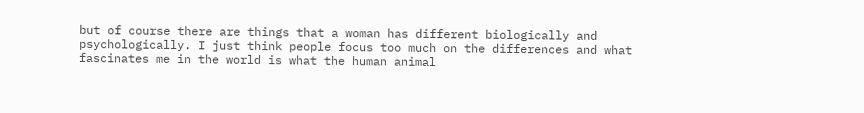but of course there are things that a woman has different biologically and psychologically. I just think people focus too much on the differences and what fascinates me in the world is what the human animal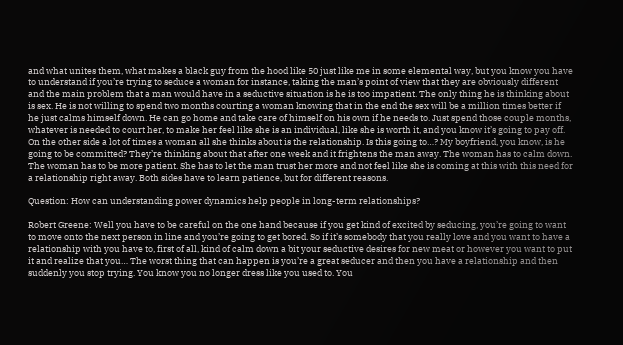and what unites them, what makes a black guy from the hood like 50 just like me in some elemental way, but you know you have to understand if you’re trying to seduce a woman for instance, taking the man’s point of view that they are obviously different and the main problem that a man would have in a seductive situation is he is too impatient. The only thing he is thinking about is sex. He is not willing to spend two months courting a woman knowing that in the end the sex will be a million times better if he just calms himself down. He can go home and take care of himself on his own if he needs to. Just spend those couple months, whatever is needed to court her, to make her feel like she is an individual, like she is worth it, and you know it’s going to pay off. On the other side a lot of times a woman all she thinks about is the relationship. Is this going to…? My boyfriend, you know, is he going to be committed? They’re thinking about that after one week and it frightens the man away. The woman has to calm down. The woman has to be more patient. She has to let the man trust her more and not feel like she is coming at this with this need for a relationship right away. Both sides have to learn patience, but for different reasons.

Question: How can understanding power dynamics help people in long-term relationships?

Robert Greene: Well you have to be careful on the one hand because if you get kind of excited by seducing, you’re going to want to move onto the next person in line and you’re going to get bored. So if it’s somebody that you really love and you want to have a relationship with you have to, first of all, kind of calm down a bit your seductive desires for new meat or however you want to put it and realize that you… The worst thing that can happen is you’re a great seducer and then you have a relationship and then suddenly you stop trying. You know you no longer dress like you used to. You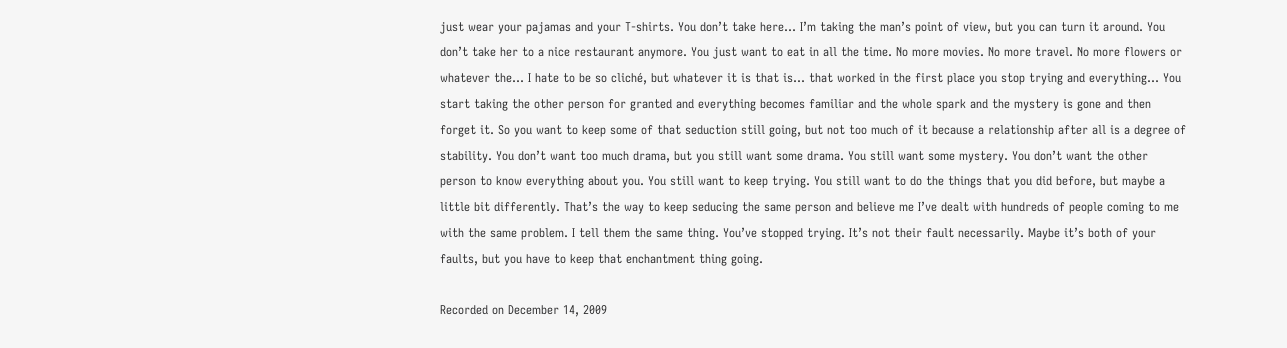just wear your pajamas and your T-shirts. You don’t take here… I’m taking the man’s point of view, but you can turn it around. You don’t take her to a nice restaurant anymore. You just want to eat in all the time. No more movies. No more travel. No more flowers or whatever the… I hate to be so cliché, but whatever it is that is… that worked in the first place you stop trying and everything… You start taking the other person for granted and everything becomes familiar and the whole spark and the mystery is gone and then forget it. So you want to keep some of that seduction still going, but not too much of it because a relationship after all is a degree of stability. You don’t want too much drama, but you still want some drama. You still want some mystery. You don’t want the other person to know everything about you. You still want to keep trying. You still want to do the things that you did before, but maybe a little bit differently. That’s the way to keep seducing the same person and believe me I’ve dealt with hundreds of people coming to me with the same problem. I tell them the same thing. You’ve stopped trying. It’s not their fault necessarily. Maybe it’s both of your faults, but you have to keep that enchantment thing going.

Recorded on December 14, 2009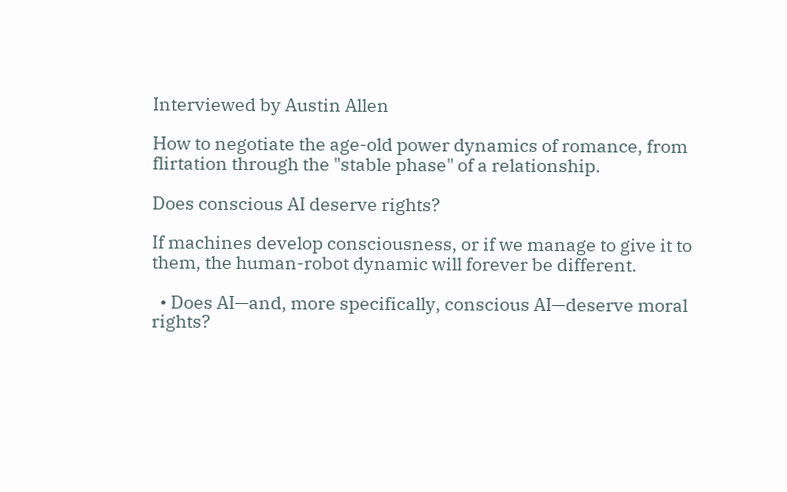Interviewed by Austin Allen

How to negotiate the age-old power dynamics of romance, from flirtation through the "stable phase" of a relationship.

Does conscious AI deserve rights?

If machines develop consciousness, or if we manage to give it to them, the human-robot dynamic will forever be different.

  • Does AI—and, more specifically, conscious AI—deserve moral rights?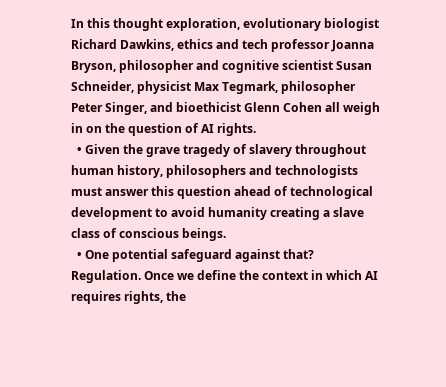In this thought exploration, evolutionary biologist Richard Dawkins, ethics and tech professor Joanna Bryson, philosopher and cognitive scientist Susan Schneider, physicist Max Tegmark, philosopher Peter Singer, and bioethicist Glenn Cohen all weigh in on the question of AI rights.
  • Given the grave tragedy of slavery throughout human history, philosophers and technologists must answer this question ahead of technological development to avoid humanity creating a slave class of conscious beings.
  • One potential safeguard against that? Regulation. Once we define the context in which AI requires rights, the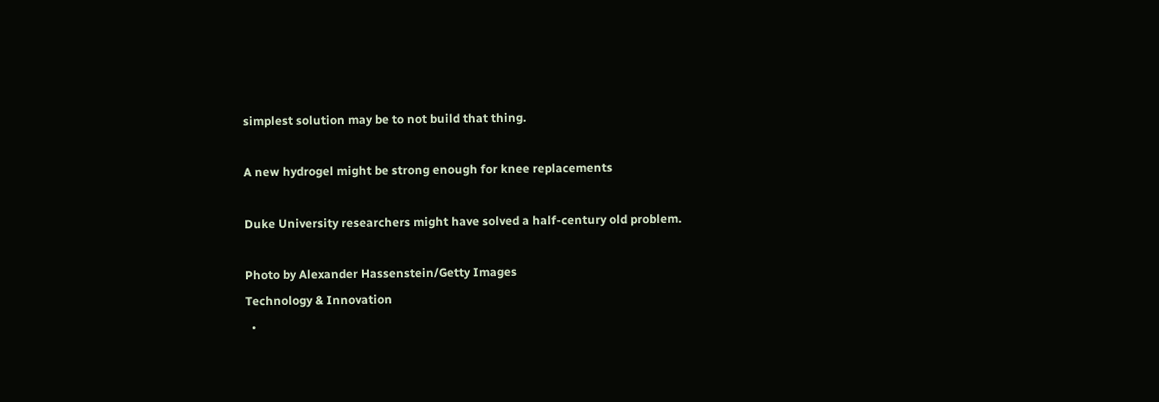simplest solution may be to not build that thing.

A new hydrogel might be strong enough for knee replacements

Duke University researchers might have solved a half-century old problem.

Photo by Alexander Hassenstein/Getty Images
Technology & Innovation
  •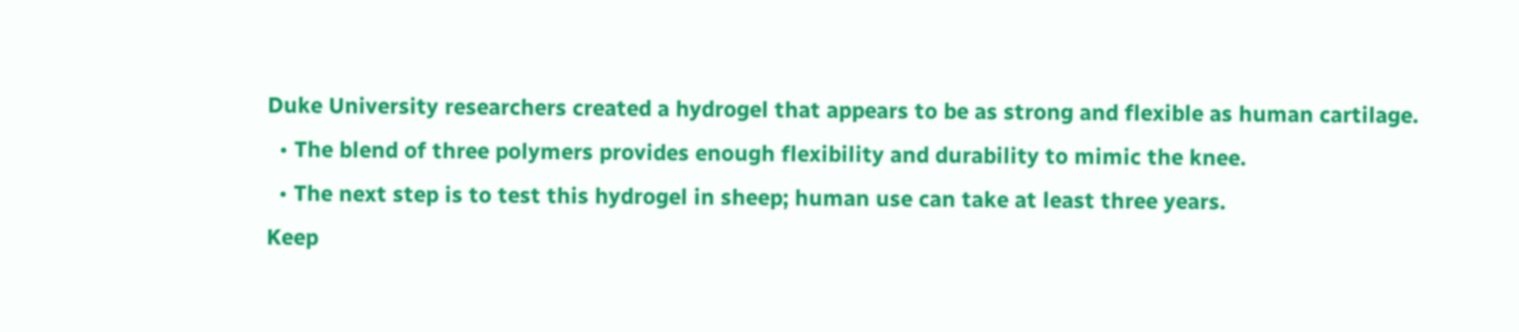Duke University researchers created a hydrogel that appears to be as strong and flexible as human cartilage.
  • The blend of three polymers provides enough flexibility and durability to mimic the knee.
  • The next step is to test this hydrogel in sheep; human use can take at least three years.
Keep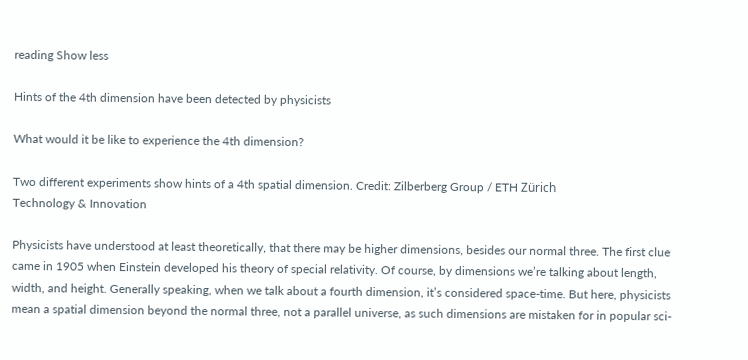reading Show less

Hints of the 4th dimension have been detected by physicists

What would it be like to experience the 4th dimension?

Two different experiments show hints of a 4th spatial dimension. Credit: Zilberberg Group / ETH Zürich
Technology & Innovation

Physicists have understood at least theoretically, that there may be higher dimensions, besides our normal three. The first clue came in 1905 when Einstein developed his theory of special relativity. Of course, by dimensions we’re talking about length, width, and height. Generally speaking, when we talk about a fourth dimension, it’s considered space-time. But here, physicists mean a spatial dimension beyond the normal three, not a parallel universe, as such dimensions are mistaken for in popular sci-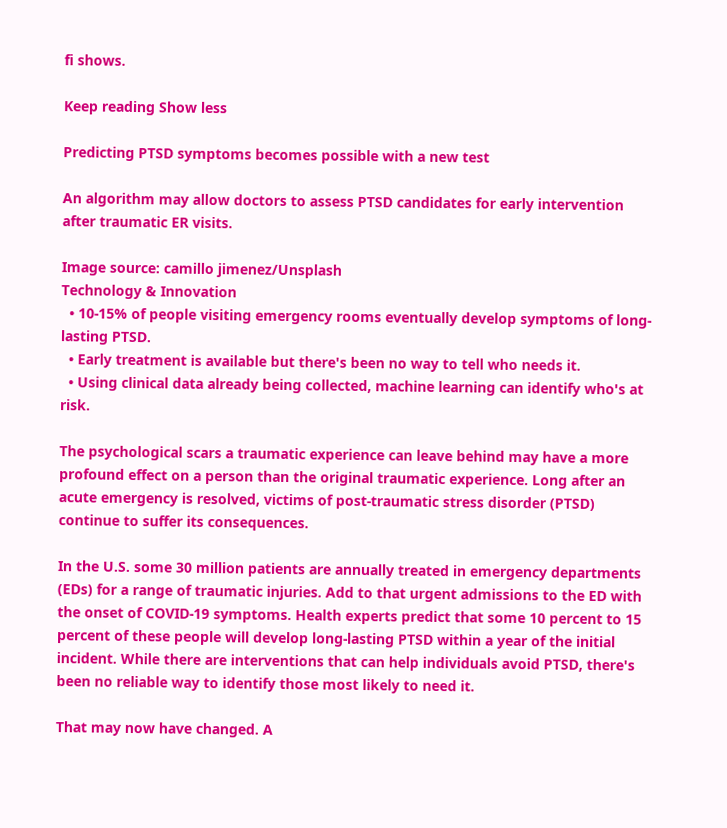fi shows.

Keep reading Show less

Predicting PTSD symptoms becomes possible with a new test

An algorithm may allow doctors to assess PTSD candidates for early intervention after traumatic ER visits.

Image source: camillo jimenez/Unsplash
Technology & Innovation
  • 10-15% of people visiting emergency rooms eventually develop symptoms of long-lasting PTSD.
  • Early treatment is available but there's been no way to tell who needs it.
  • Using clinical data already being collected, machine learning can identify who's at risk.

The psychological scars a traumatic experience can leave behind may have a more profound effect on a person than the original traumatic experience. Long after an acute emergency is resolved, victims of post-traumatic stress disorder (PTSD) continue to suffer its consequences.

In the U.S. some 30 million patients are annually treated in emergency departments (EDs) for a range of traumatic injuries. Add to that urgent admissions to the ED with the onset of COVID-19 symptoms. Health experts predict that some 10 percent to 15 percent of these people will develop long-lasting PTSD within a year of the initial incident. While there are interventions that can help individuals avoid PTSD, there's been no reliable way to identify those most likely to need it.

That may now have changed. A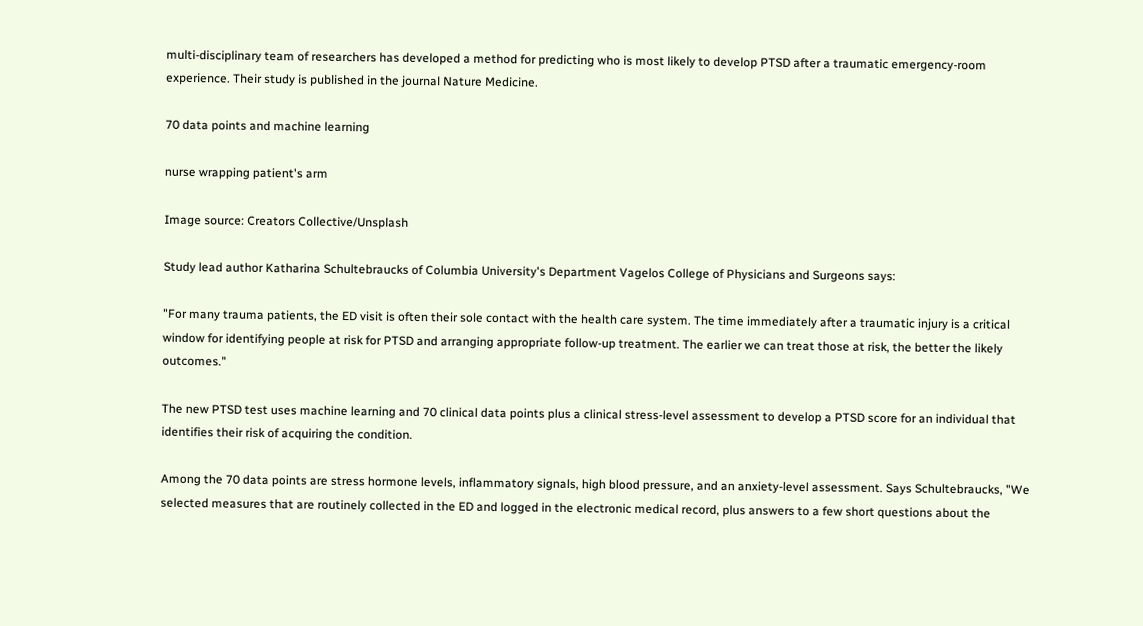multi-disciplinary team of researchers has developed a method for predicting who is most likely to develop PTSD after a traumatic emergency-room experience. Their study is published in the journal Nature Medicine.

70 data points and machine learning

nurse wrapping patient's arm

Image source: Creators Collective/Unsplash

Study lead author Katharina Schultebraucks of Columbia University's Department Vagelos College of Physicians and Surgeons says:

"For many trauma patients, the ED visit is often their sole contact with the health care system. The time immediately after a traumatic injury is a critical window for identifying people at risk for PTSD and arranging appropriate follow-up treatment. The earlier we can treat those at risk, the better the likely outcomes."

The new PTSD test uses machine learning and 70 clinical data points plus a clinical stress-level assessment to develop a PTSD score for an individual that identifies their risk of acquiring the condition.

Among the 70 data points are stress hormone levels, inflammatory signals, high blood pressure, and an anxiety-level assessment. Says Schultebraucks, "We selected measures that are routinely collected in the ED and logged in the electronic medical record, plus answers to a few short questions about the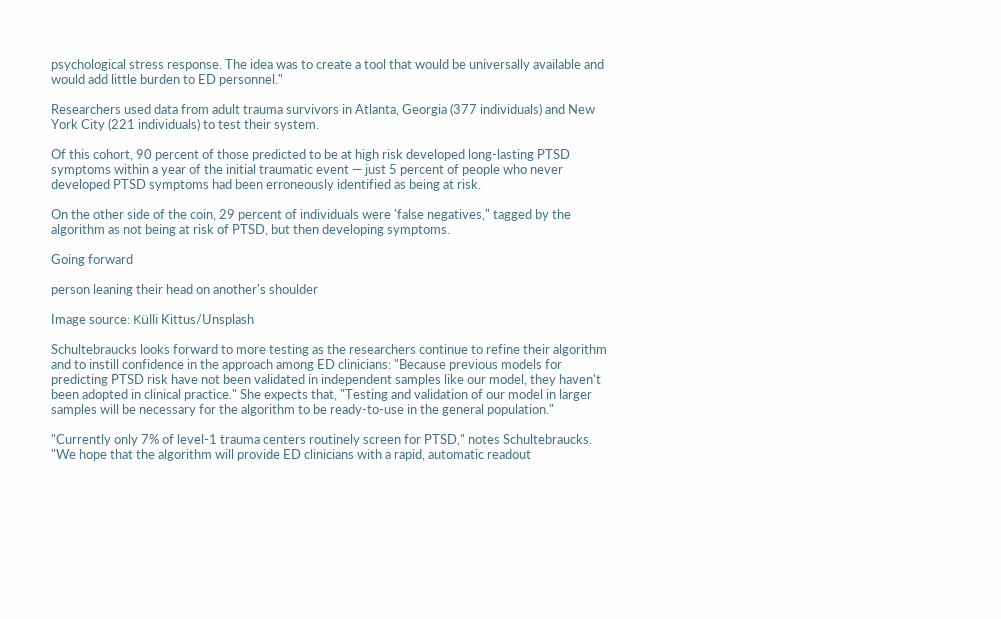psychological stress response. The idea was to create a tool that would be universally available and would add little burden to ED personnel."

Researchers used data from adult trauma survivors in Atlanta, Georgia (377 individuals) and New York City (221 individuals) to test their system.

Of this cohort, 90 percent of those predicted to be at high risk developed long-lasting PTSD symptoms within a year of the initial traumatic event — just 5 percent of people who never developed PTSD symptoms had been erroneously identified as being at risk.

On the other side of the coin, 29 percent of individuals were 'false negatives," tagged by the algorithm as not being at risk of PTSD, but then developing symptoms.

Going forward

person leaning their head on another's shoulder

Image source: Külli Kittus/Unsplash

Schultebraucks looks forward to more testing as the researchers continue to refine their algorithm and to instill confidence in the approach among ED clinicians: "Because previous models for predicting PTSD risk have not been validated in independent samples like our model, they haven't been adopted in clinical practice." She expects that, "Testing and validation of our model in larger samples will be necessary for the algorithm to be ready-to-use in the general population."

"Currently only 7% of level-1 trauma centers routinely screen for PTSD," notes Schultebraucks. "We hope that the algorithm will provide ED clinicians with a rapid, automatic readout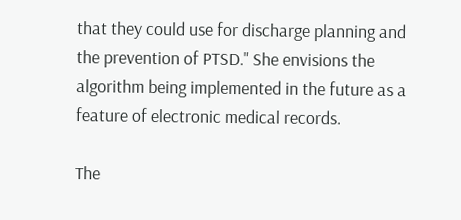that they could use for discharge planning and the prevention of PTSD." She envisions the algorithm being implemented in the future as a feature of electronic medical records.

The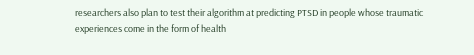researchers also plan to test their algorithm at predicting PTSD in people whose traumatic experiences come in the form of health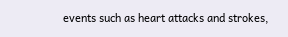events such as heart attacks and strokes,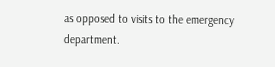as opposed to visits to the emergency department.